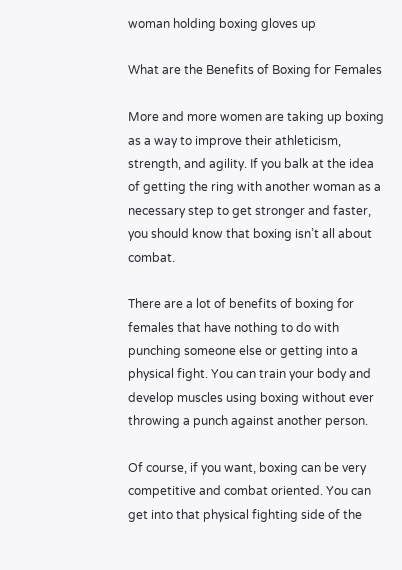woman holding boxing gloves up

What are the Benefits of Boxing for Females

More and more women are taking up boxing as a way to improve their athleticism, strength, and agility. If you balk at the idea of getting the ring with another woman as a necessary step to get stronger and faster, you should know that boxing isn’t all about combat.

There are a lot of benefits of boxing for females that have nothing to do with punching someone else or getting into a physical fight. You can train your body and develop muscles using boxing without ever throwing a punch against another person.

Of course, if you want, boxing can be very competitive and combat oriented. You can get into that physical fighting side of the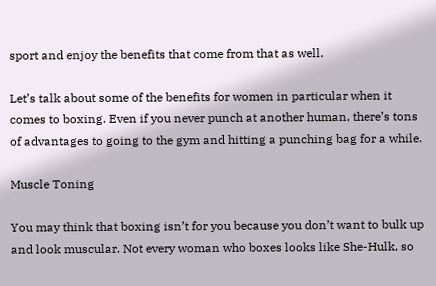sport and enjoy the benefits that come from that as well.

Let’s talk about some of the benefits for women in particular when it comes to boxing. Even if you never punch at another human, there’s tons of advantages to going to the gym and hitting a punching bag for a while.

Muscle Toning

You may think that boxing isn’t for you because you don’t want to bulk up and look muscular. Not every woman who boxes looks like She-Hulk, so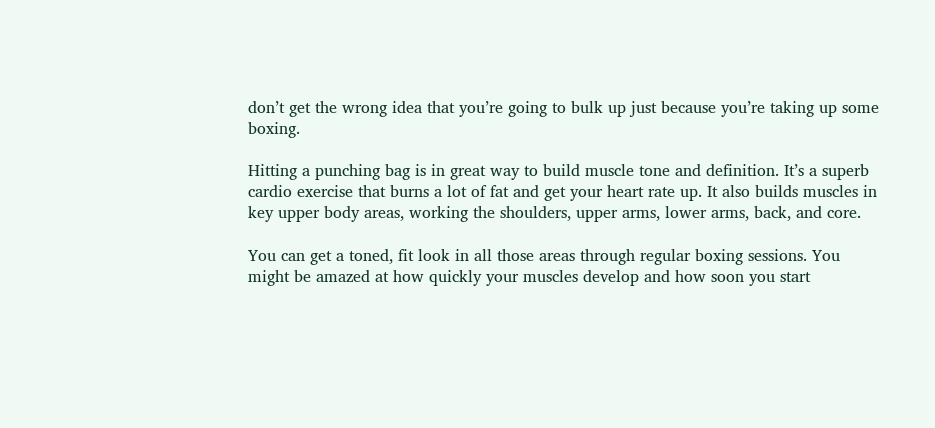don’t get the wrong idea that you’re going to bulk up just because you’re taking up some boxing.

Hitting a punching bag is in great way to build muscle tone and definition. It’s a superb cardio exercise that burns a lot of fat and get your heart rate up. It also builds muscles in key upper body areas, working the shoulders, upper arms, lower arms, back, and core.

You can get a toned, fit look in all those areas through regular boxing sessions. You might be amazed at how quickly your muscles develop and how soon you start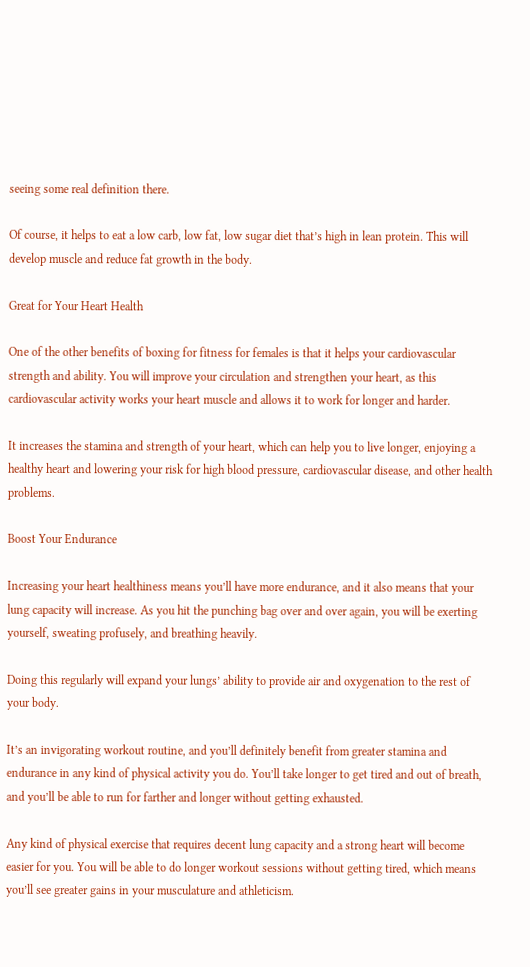seeing some real definition there.

Of course, it helps to eat a low carb, low fat, low sugar diet that’s high in lean protein. This will develop muscle and reduce fat growth in the body.

Great for Your Heart Health

One of the other benefits of boxing for fitness for females is that it helps your cardiovascular strength and ability. You will improve your circulation and strengthen your heart, as this cardiovascular activity works your heart muscle and allows it to work for longer and harder.

It increases the stamina and strength of your heart, which can help you to live longer, enjoying a healthy heart and lowering your risk for high blood pressure, cardiovascular disease, and other health problems.

Boost Your Endurance

Increasing your heart healthiness means you’ll have more endurance, and it also means that your lung capacity will increase. As you hit the punching bag over and over again, you will be exerting yourself, sweating profusely, and breathing heavily.

Doing this regularly will expand your lungs’ ability to provide air and oxygenation to the rest of your body.

It’s an invigorating workout routine, and you’ll definitely benefit from greater stamina and endurance in any kind of physical activity you do. You’ll take longer to get tired and out of breath, and you’ll be able to run for farther and longer without getting exhausted.

Any kind of physical exercise that requires decent lung capacity and a strong heart will become easier for you. You will be able to do longer workout sessions without getting tired, which means you’ll see greater gains in your musculature and athleticism.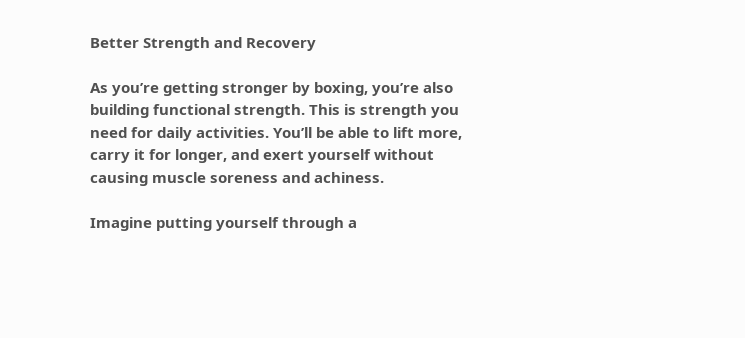Better Strength and Recovery

As you’re getting stronger by boxing, you’re also building functional strength. This is strength you need for daily activities. You’ll be able to lift more, carry it for longer, and exert yourself without causing muscle soreness and achiness.

Imagine putting yourself through a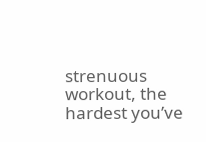strenuous workout, the hardest you’ve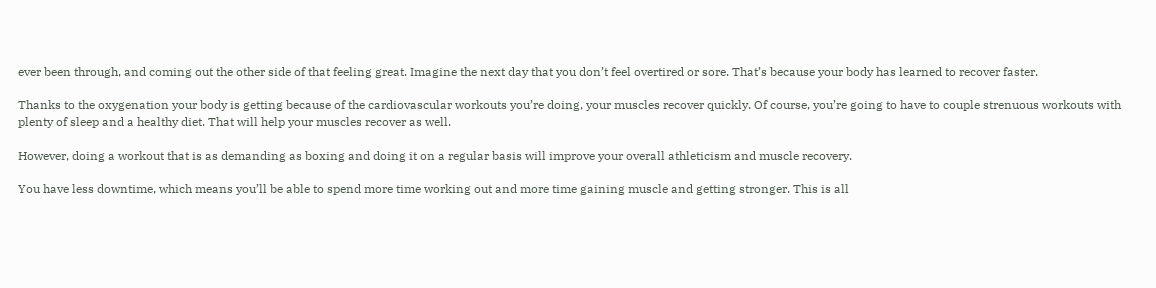ever been through, and coming out the other side of that feeling great. Imagine the next day that you don’t feel overtired or sore. That’s because your body has learned to recover faster.

Thanks to the oxygenation your body is getting because of the cardiovascular workouts you’re doing, your muscles recover quickly. Of course, you’re going to have to couple strenuous workouts with plenty of sleep and a healthy diet. That will help your muscles recover as well.

However, doing a workout that is as demanding as boxing and doing it on a regular basis will improve your overall athleticism and muscle recovery.

You have less downtime, which means you’ll be able to spend more time working out and more time gaining muscle and getting stronger. This is all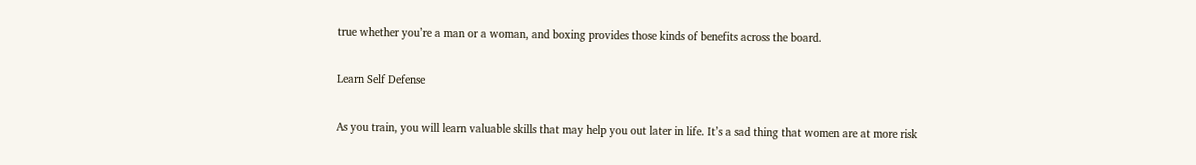true whether you’re a man or a woman, and boxing provides those kinds of benefits across the board.

Learn Self Defense

As you train, you will learn valuable skills that may help you out later in life. It’s a sad thing that women are at more risk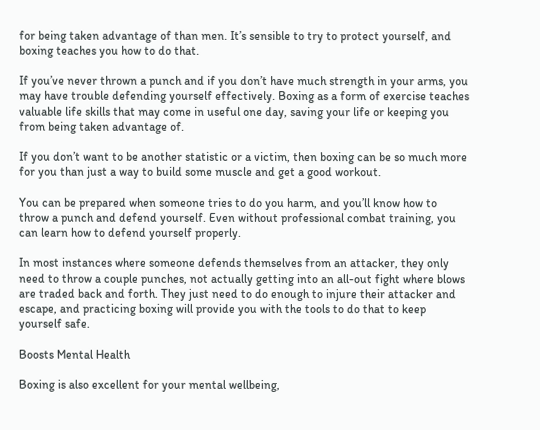for being taken advantage of than men. It’s sensible to try to protect yourself, and boxing teaches you how to do that.

If you’ve never thrown a punch and if you don’t have much strength in your arms, you may have trouble defending yourself effectively. Boxing as a form of exercise teaches valuable life skills that may come in useful one day, saving your life or keeping you from being taken advantage of.

If you don’t want to be another statistic or a victim, then boxing can be so much more for you than just a way to build some muscle and get a good workout.

You can be prepared when someone tries to do you harm, and you’ll know how to throw a punch and defend yourself. Even without professional combat training, you can learn how to defend yourself properly.

In most instances where someone defends themselves from an attacker, they only need to throw a couple punches, not actually getting into an all-out fight where blows are traded back and forth. They just need to do enough to injure their attacker and escape, and practicing boxing will provide you with the tools to do that to keep yourself safe.

Boosts Mental Health

Boxing is also excellent for your mental wellbeing,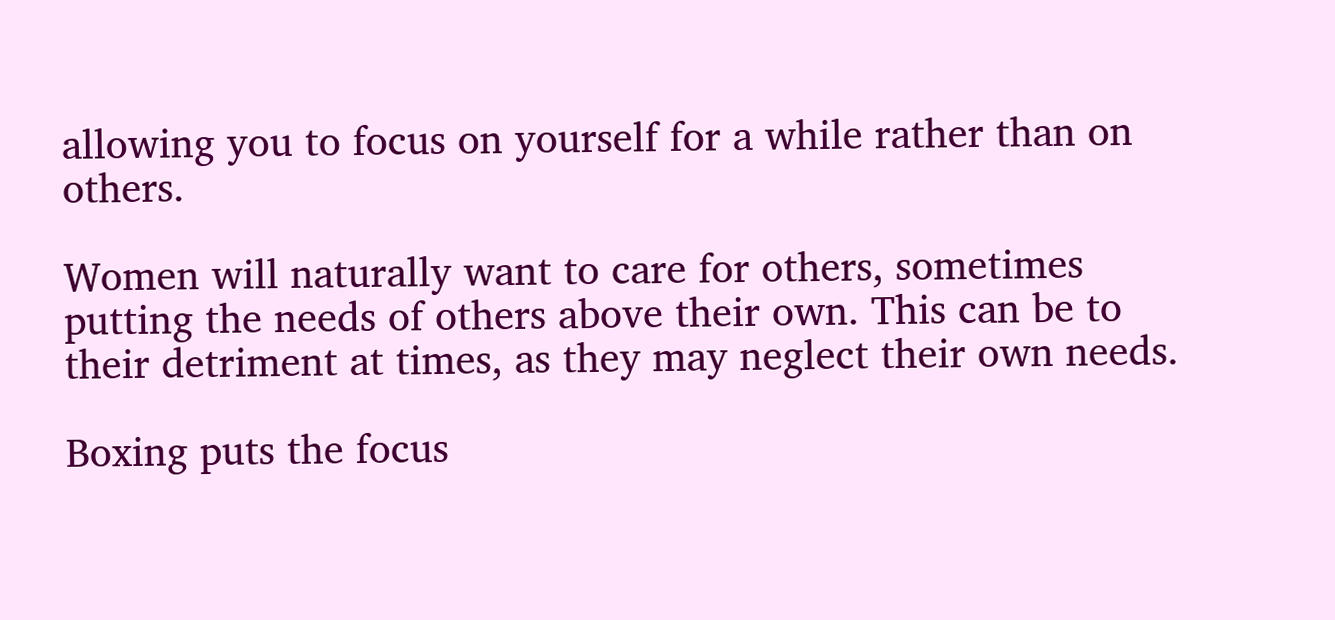allowing you to focus on yourself for a while rather than on others.

Women will naturally want to care for others, sometimes putting the needs of others above their own. This can be to their detriment at times, as they may neglect their own needs.

Boxing puts the focus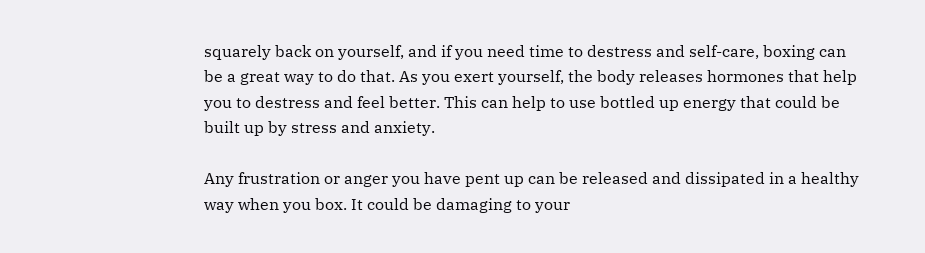squarely back on yourself, and if you need time to destress and self-care, boxing can be a great way to do that. As you exert yourself, the body releases hormones that help you to destress and feel better. This can help to use bottled up energy that could be built up by stress and anxiety.

Any frustration or anger you have pent up can be released and dissipated in a healthy way when you box. It could be damaging to your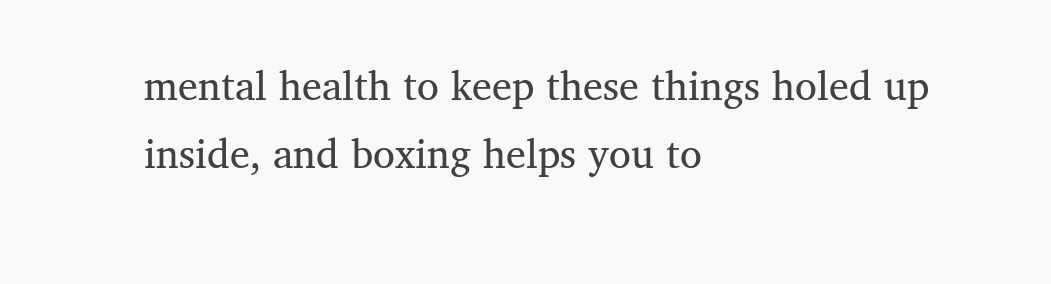mental health to keep these things holed up inside, and boxing helps you to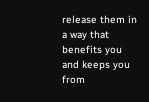release them in a way that benefits you and keeps you from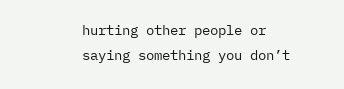hurting other people or saying something you don’t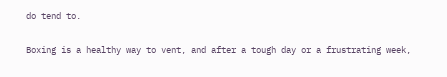do tend to.

Boxing is a healthy way to vent, and after a tough day or a frustrating week,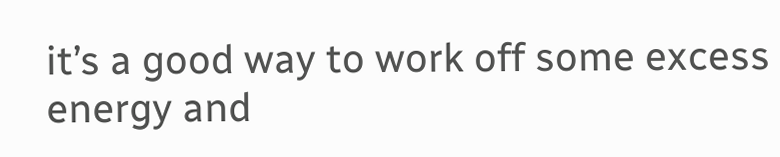it’s a good way to work off some excess energy and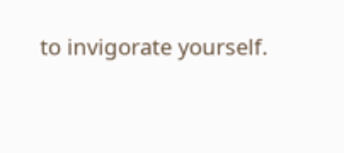to invigorate yourself.